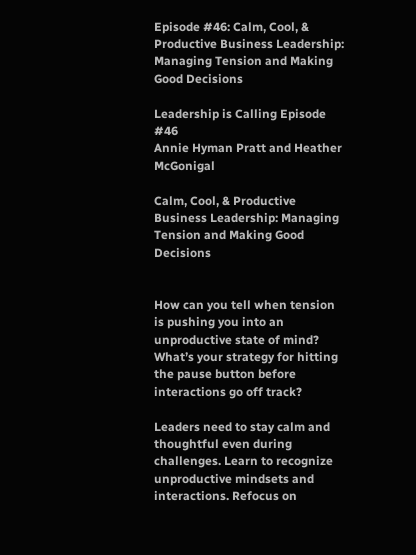Episode #46: Calm, Cool, & Productive Business Leadership: Managing Tension and Making Good Decisions

Leadership is Calling Episode #46
Annie Hyman Pratt and Heather McGonigal

Calm, Cool, & Productive Business Leadership: Managing Tension and Making Good Decisions


How can you tell when tension is pushing you into an unproductive state of mind? What’s your strategy for hitting the pause button before interactions go off track?

Leaders need to stay calm and thoughtful even during challenges. Learn to recognize unproductive mindsets and interactions. Refocus on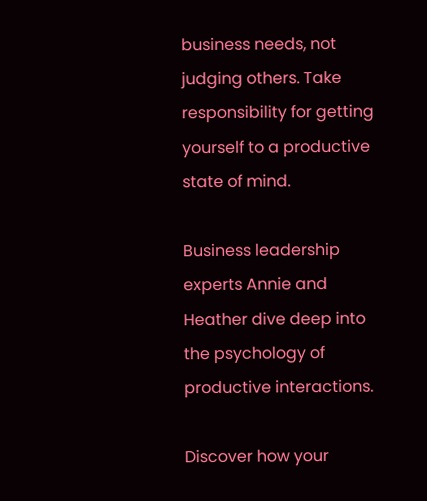business needs, not judging others. Take responsibility for getting yourself to a productive state of mind.

Business leadership experts Annie and Heather dive deep into the psychology of productive interactions.

Discover how your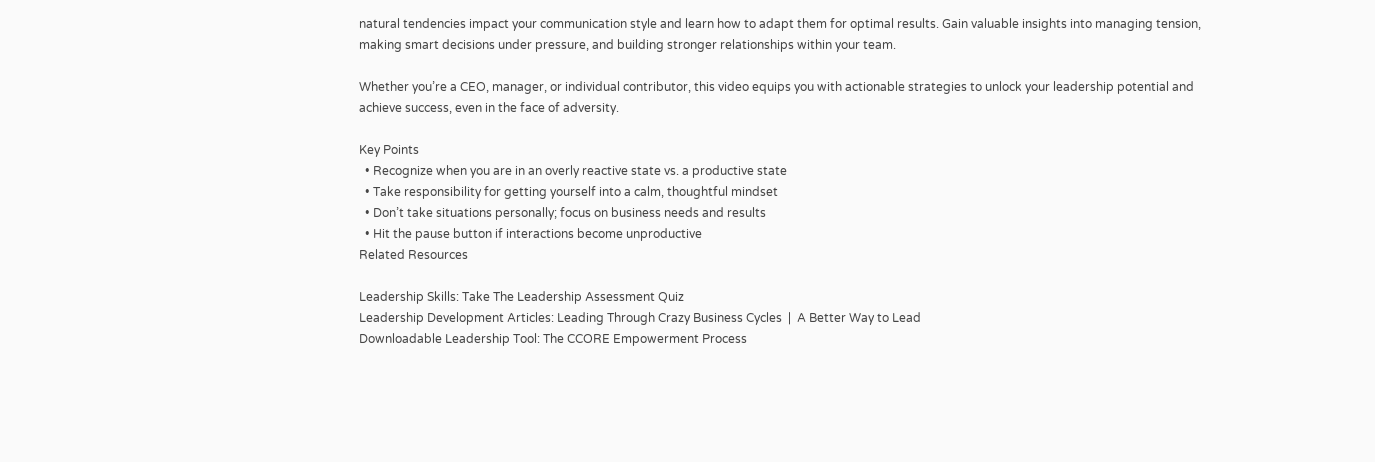natural tendencies impact your communication style and learn how to adapt them for optimal results. Gain valuable insights into managing tension, making smart decisions under pressure, and building stronger relationships within your team.

Whether you’re a CEO, manager, or individual contributor, this video equips you with actionable strategies to unlock your leadership potential and achieve success, even in the face of adversity.

Key Points
  • Recognize when you are in an overly reactive state vs. a productive state
  • Take responsibility for getting yourself into a calm, thoughtful mindset
  • Don’t take situations personally; focus on business needs and results
  • Hit the pause button if interactions become unproductive
Related Resources

Leadership Skills: Take The Leadership Assessment Quiz
Leadership Development Articles: Leading Through Crazy Business Cycles  |  A Better Way to Lead
Downloadable Leadership Tool: The CCORE Empowerment Process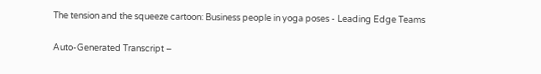The tension and the squeeze cartoon: Business people in yoga poses - Leading Edge Teams

Auto-Generated Transcript –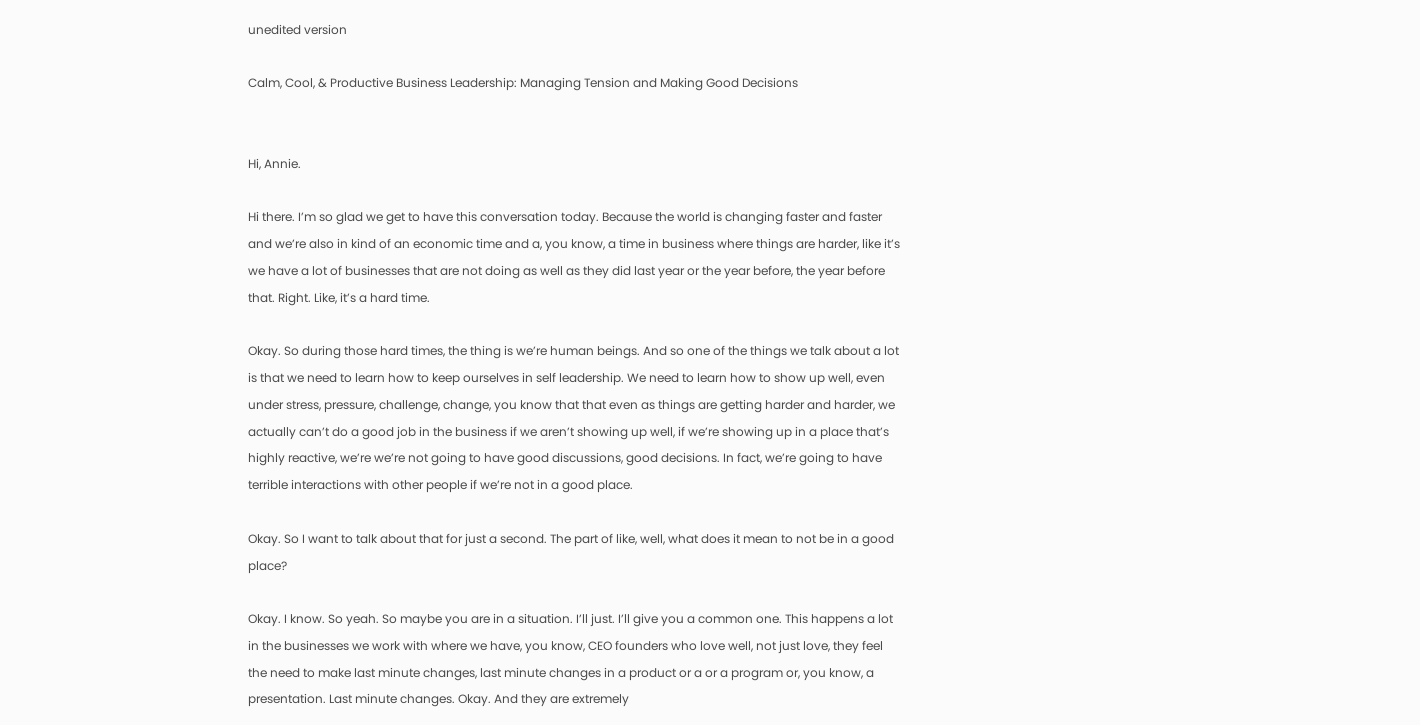unedited version

Calm, Cool, & Productive Business Leadership: Managing Tension and Making Good Decisions


Hi, Annie.

Hi there. I’m so glad we get to have this conversation today. Because the world is changing faster and faster and we’re also in kind of an economic time and a, you know, a time in business where things are harder, like it’s we have a lot of businesses that are not doing as well as they did last year or the year before, the year before that. Right. Like, it’s a hard time.

Okay. So during those hard times, the thing is we’re human beings. And so one of the things we talk about a lot is that we need to learn how to keep ourselves in self leadership. We need to learn how to show up well, even under stress, pressure, challenge, change, you know that that even as things are getting harder and harder, we actually can’t do a good job in the business if we aren’t showing up well, if we’re showing up in a place that’s highly reactive, we’re we’re not going to have good discussions, good decisions. In fact, we’re going to have terrible interactions with other people if we’re not in a good place.

Okay. So I want to talk about that for just a second. The part of like, well, what does it mean to not be in a good place?

Okay. I know. So yeah. So maybe you are in a situation. I’ll just. I’ll give you a common one. This happens a lot in the businesses we work with where we have, you know, CEO founders who love well, not just love, they feel the need to make last minute changes, last minute changes in a product or a or a program or, you know, a presentation. Last minute changes. Okay. And they are extremely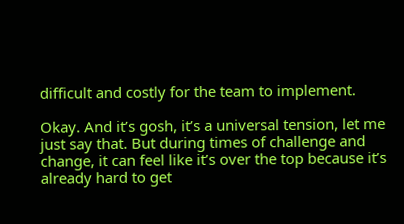difficult and costly for the team to implement.

Okay. And it’s gosh, it’s a universal tension, let me just say that. But during times of challenge and change, it can feel like it’s over the top because it’s already hard to get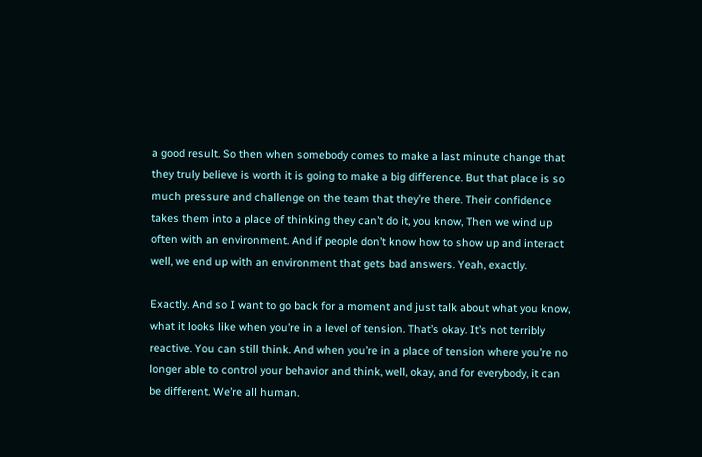a good result. So then when somebody comes to make a last minute change that they truly believe is worth it is going to make a big difference. But that place is so much pressure and challenge on the team that they’re there. Their confidence takes them into a place of thinking they can’t do it, you know, Then we wind up often with an environment. And if people don’t know how to show up and interact well, we end up with an environment that gets bad answers. Yeah, exactly.

Exactly. And so I want to go back for a moment and just talk about what you know, what it looks like when you’re in a level of tension. That’s okay. It’s not terribly reactive. You can still think. And when you’re in a place of tension where you’re no longer able to control your behavior and think, well, okay, and for everybody, it can be different. We’re all human.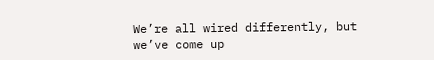We’re all wired differently, but we’ve come up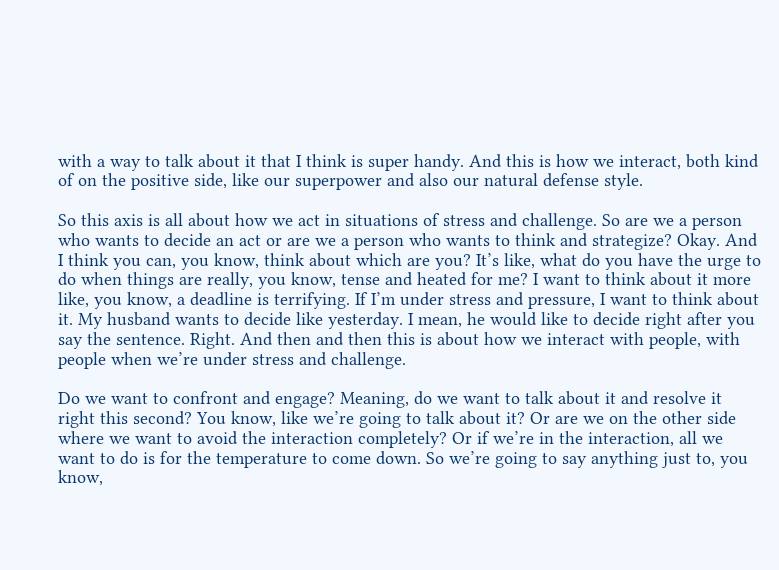with a way to talk about it that I think is super handy. And this is how we interact, both kind of on the positive side, like our superpower and also our natural defense style.

So this axis is all about how we act in situations of stress and challenge. So are we a person who wants to decide an act or are we a person who wants to think and strategize? Okay. And I think you can, you know, think about which are you? It’s like, what do you have the urge to do when things are really, you know, tense and heated for me? I want to think about it more like, you know, a deadline is terrifying. If I’m under stress and pressure, I want to think about it. My husband wants to decide like yesterday. I mean, he would like to decide right after you say the sentence. Right. And then and then this is about how we interact with people, with people when we’re under stress and challenge.

Do we want to confront and engage? Meaning, do we want to talk about it and resolve it right this second? You know, like we’re going to talk about it? Or are we on the other side where we want to avoid the interaction completely? Or if we’re in the interaction, all we want to do is for the temperature to come down. So we’re going to say anything just to, you know,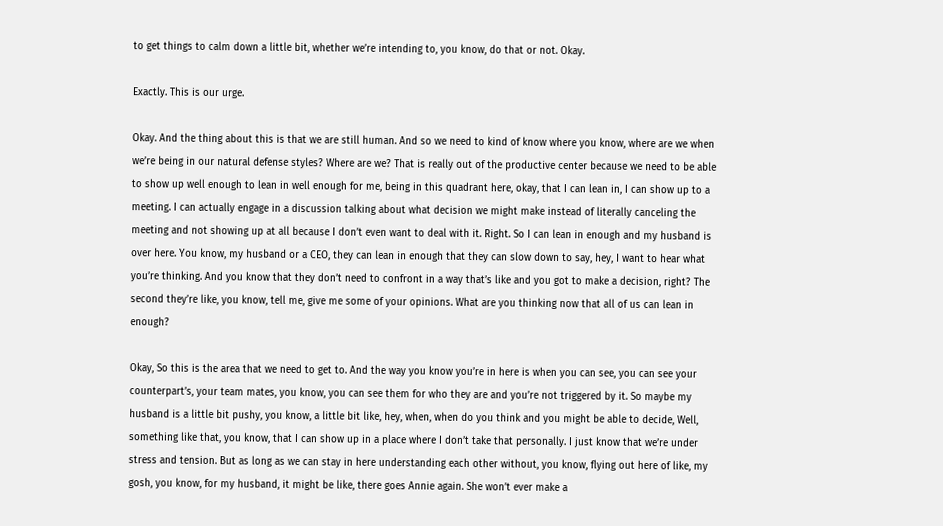to get things to calm down a little bit, whether we’re intending to, you know, do that or not. Okay.

Exactly. This is our urge.

Okay. And the thing about this is that we are still human. And so we need to kind of know where you know, where are we when we’re being in our natural defense styles? Where are we? That is really out of the productive center because we need to be able to show up well enough to lean in well enough for me, being in this quadrant here, okay, that I can lean in, I can show up to a meeting. I can actually engage in a discussion talking about what decision we might make instead of literally canceling the meeting and not showing up at all because I don’t even want to deal with it. Right. So I can lean in enough and my husband is over here. You know, my husband or a CEO, they can lean in enough that they can slow down to say, hey, I want to hear what you’re thinking. And you know that they don’t need to confront in a way that’s like and you got to make a decision, right? The second they’re like, you know, tell me, give me some of your opinions. What are you thinking now that all of us can lean in enough?

Okay, So this is the area that we need to get to. And the way you know you’re in here is when you can see, you can see your counterpart’s, your team mates, you know, you can see them for who they are and you’re not triggered by it. So maybe my husband is a little bit pushy, you know, a little bit like, hey, when, when do you think and you might be able to decide, Well, something like that, you know, that I can show up in a place where I don’t take that personally. I just know that we’re under stress and tension. But as long as we can stay in here understanding each other without, you know, flying out here of like, my gosh, you know, for my husband, it might be like, there goes Annie again. She won’t ever make a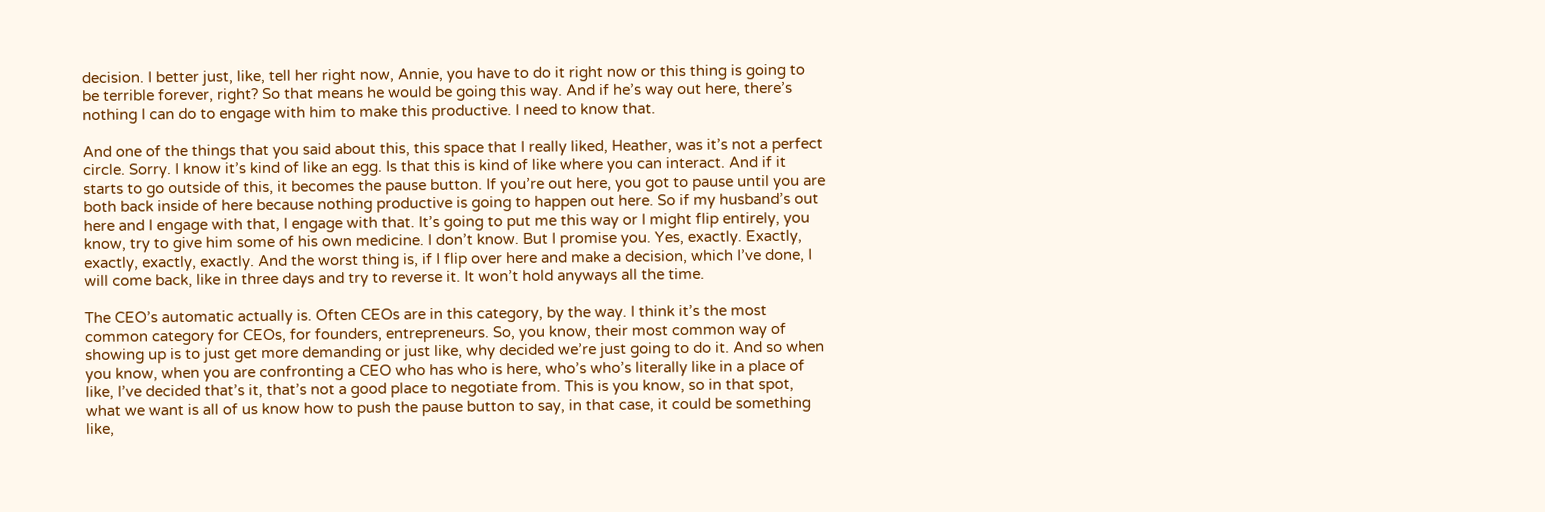decision. I better just, like, tell her right now, Annie, you have to do it right now or this thing is going to be terrible forever, right? So that means he would be going this way. And if he’s way out here, there’s nothing I can do to engage with him to make this productive. I need to know that.

And one of the things that you said about this, this space that I really liked, Heather, was it’s not a perfect circle. Sorry. I know it’s kind of like an egg. Is that this is kind of like where you can interact. And if it starts to go outside of this, it becomes the pause button. If you’re out here, you got to pause until you are both back inside of here because nothing productive is going to happen out here. So if my husband’s out here and I engage with that, I engage with that. It’s going to put me this way or I might flip entirely, you know, try to give him some of his own medicine. I don’t know. But I promise you. Yes, exactly. Exactly, exactly, exactly, exactly. And the worst thing is, if I flip over here and make a decision, which I’ve done, I will come back, like in three days and try to reverse it. It won’t hold anyways all the time.

The CEO’s automatic actually is. Often CEOs are in this category, by the way. I think it’s the most common category for CEOs, for founders, entrepreneurs. So, you know, their most common way of showing up is to just get more demanding or just like, why decided we’re just going to do it. And so when you know, when you are confronting a CEO who has who is here, who’s who’s literally like in a place of like, I’ve decided that’s it, that’s not a good place to negotiate from. This is you know, so in that spot, what we want is all of us know how to push the pause button to say, in that case, it could be something like,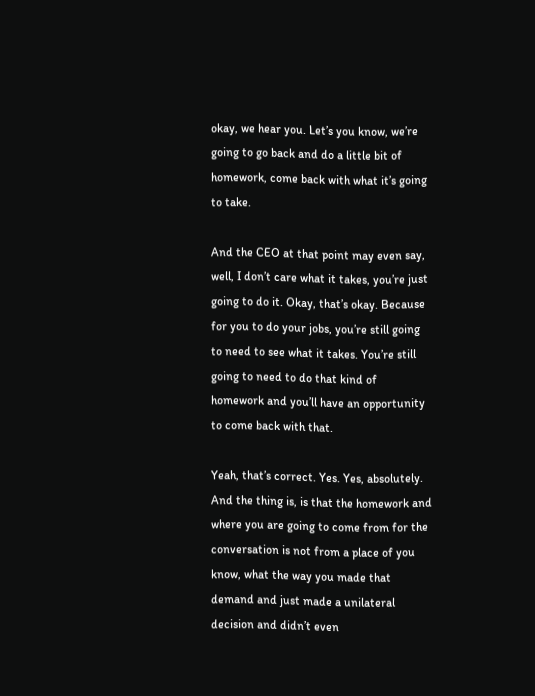okay, we hear you. Let’s you know, we’re going to go back and do a little bit of homework, come back with what it’s going to take.

And the CEO at that point may even say, well, I don’t care what it takes, you’re just going to do it. Okay, that’s okay. Because for you to do your jobs, you’re still going to need to see what it takes. You’re still going to need to do that kind of homework and you’ll have an opportunity to come back with that.

Yeah, that’s correct. Yes. Yes, absolutely. And the thing is, is that the homework and where you are going to come from for the conversation is not from a place of you know, what the way you made that demand and just made a unilateral decision and didn’t even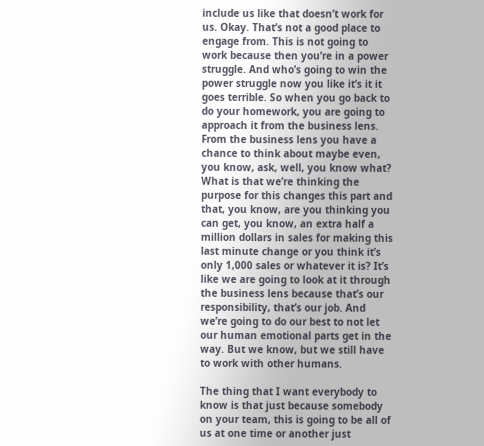include us like that doesn’t work for us. Okay. That’s not a good place to engage from. This is not going to work because then you’re in a power struggle. And who’s going to win the power struggle now you like it’s it it goes terrible. So when you go back to do your homework, you are going to approach it from the business lens. From the business lens you have a chance to think about maybe even, you know, ask, well, you know what? What is that we’re thinking the purpose for this changes this part and that, you know, are you thinking you can get, you know, an extra half a million dollars in sales for making this last minute change or you think it’s only 1,000 sales or whatever it is? It’s like we are going to look at it through the business lens because that’s our responsibility, that’s our job. And we’re going to do our best to not let our human emotional parts get in the way. But we know, but we still have to work with other humans.

The thing that I want everybody to know is that just because somebody on your team, this is going to be all of us at one time or another just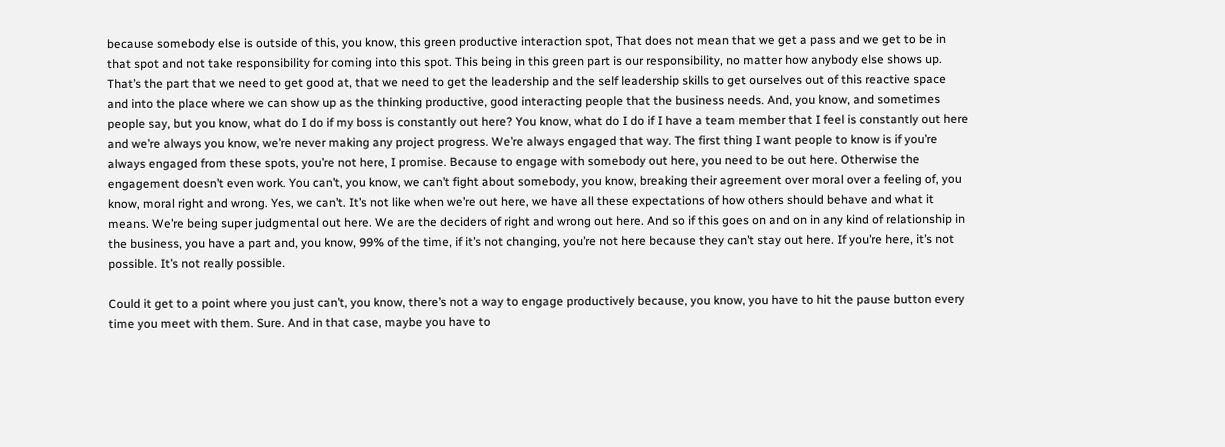because somebody else is outside of this, you know, this green productive interaction spot, That does not mean that we get a pass and we get to be in that spot and not take responsibility for coming into this spot. This being in this green part is our responsibility, no matter how anybody else shows up. That’s the part that we need to get good at, that we need to get the leadership and the self leadership skills to get ourselves out of this reactive space and into the place where we can show up as the thinking productive, good interacting people that the business needs. And, you know, and sometimes people say, but you know, what do I do if my boss is constantly out here? You know, what do I do if I have a team member that I feel is constantly out here and we’re always you know, we’re never making any project progress. We’re always engaged that way. The first thing I want people to know is if you’re always engaged from these spots, you’re not here, I promise. Because to engage with somebody out here, you need to be out here. Otherwise the engagement doesn’t even work. You can’t, you know, we can’t fight about somebody, you know, breaking their agreement over moral over a feeling of, you know, moral right and wrong. Yes, we can’t. It’s not like when we’re out here, we have all these expectations of how others should behave and what it means. We’re being super judgmental out here. We are the deciders of right and wrong out here. And so if this goes on and on in any kind of relationship in the business, you have a part and, you know, 99% of the time, if it’s not changing, you’re not here because they can’t stay out here. If you’re here, it’s not possible. It’s not really possible.

Could it get to a point where you just can’t, you know, there’s not a way to engage productively because, you know, you have to hit the pause button every time you meet with them. Sure. And in that case, maybe you have to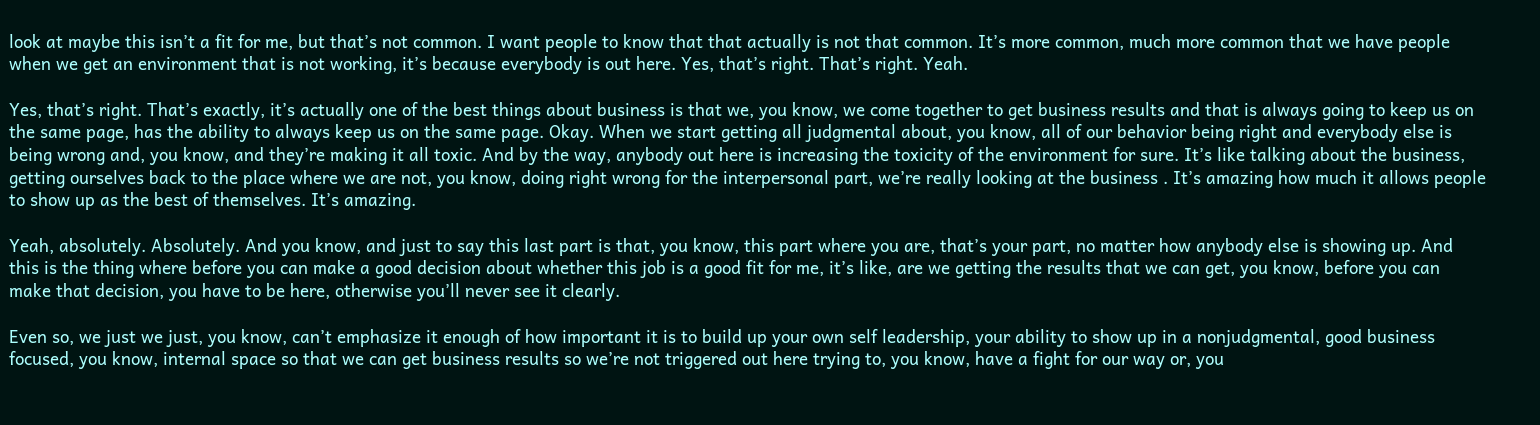look at maybe this isn’t a fit for me, but that’s not common. I want people to know that that actually is not that common. It’s more common, much more common that we have people when we get an environment that is not working, it’s because everybody is out here. Yes, that’s right. That’s right. Yeah.

Yes, that’s right. That’s exactly, it’s actually one of the best things about business is that we, you know, we come together to get business results and that is always going to keep us on the same page, has the ability to always keep us on the same page. Okay. When we start getting all judgmental about, you know, all of our behavior being right and everybody else is being wrong and, you know, and they’re making it all toxic. And by the way, anybody out here is increasing the toxicity of the environment for sure. It’s like talking about the business, getting ourselves back to the place where we are not, you know, doing right wrong for the interpersonal part, we’re really looking at the business . It’s amazing how much it allows people to show up as the best of themselves. It’s amazing.

Yeah, absolutely. Absolutely. And you know, and just to say this last part is that, you know, this part where you are, that’s your part, no matter how anybody else is showing up. And this is the thing where before you can make a good decision about whether this job is a good fit for me, it’s like, are we getting the results that we can get, you know, before you can make that decision, you have to be here, otherwise you’ll never see it clearly.

Even so, we just we just, you know, can’t emphasize it enough of how important it is to build up your own self leadership, your ability to show up in a nonjudgmental, good business focused, you know, internal space so that we can get business results so we’re not triggered out here trying to, you know, have a fight for our way or, you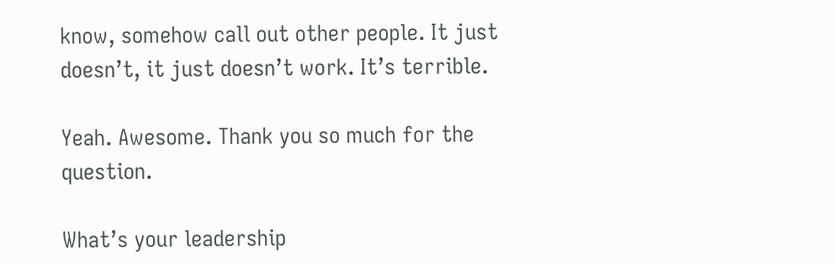know, somehow call out other people. It just doesn’t, it just doesn’t work. It’s terrible.

Yeah. Awesome. Thank you so much for the question.

What’s your leadership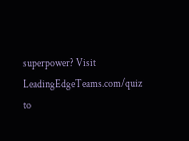superpower? Visit LeadingEdgeTeams.com/quiz to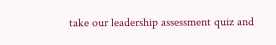take our leadership assessment quiz and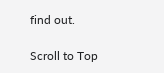find out.

Scroll to Top